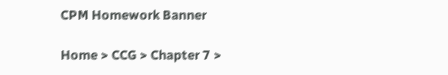CPM Homework Banner

Home > CCG > Chapter 7 >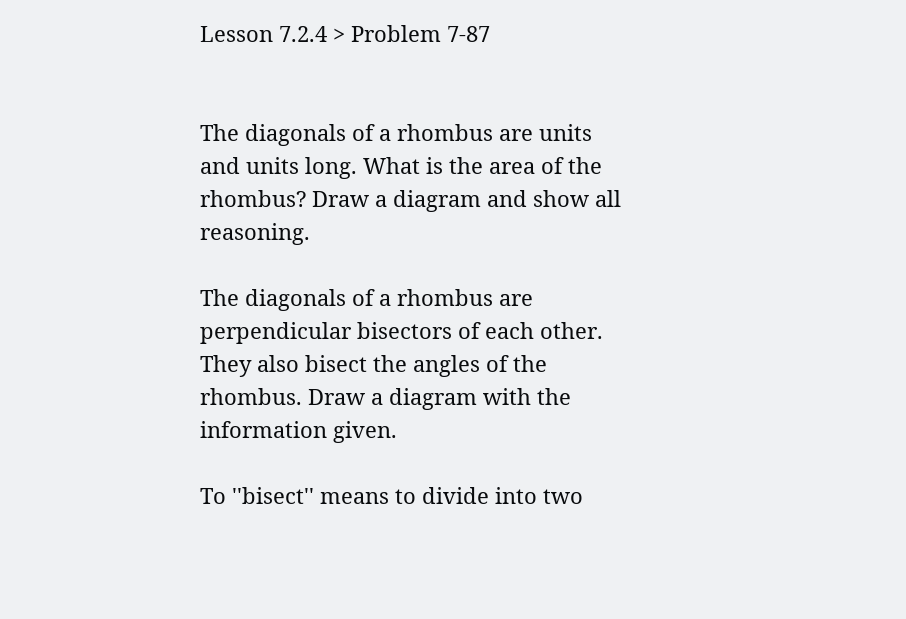Lesson 7.2.4 > Problem 7-87


The diagonals of a rhombus are units and units long. What is the area of the rhombus? Draw a diagram and show all reasoning.

The diagonals of a rhombus are perpendicular bisectors of each other. They also bisect the angles of the rhombus. Draw a diagram with the information given.

To ''bisect'' means to divide into two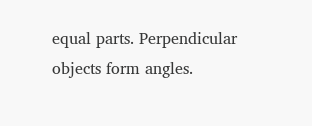equal parts. Perpendicular objects form angles.